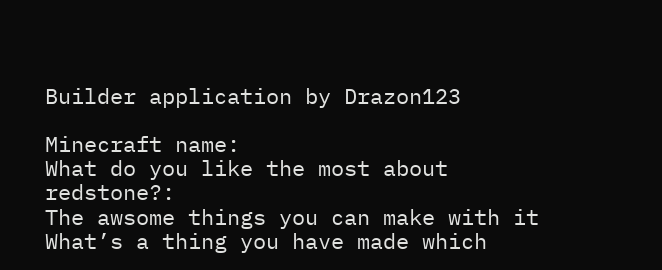Builder application by Drazon123

Minecraft name:
What do you like the most about redstone?:
The awsome things you can make with it
What’s a thing you have made which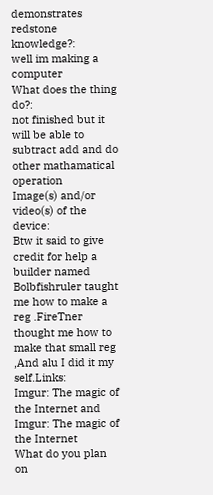demonstrates redstone knowledge?:
well im making a computer
What does the thing do?:
not finished but it will be able to subtract add and do other mathamatical operation
Image(s) and/or video(s) of the device:
Btw it said to give credit for help a builder named Bolbfishruler taught me how to make a reg .FireTner thought me how to make that small reg ,And alu I did it my self.Links:
Imgur: The magic of the Internet and Imgur: The magic of the Internet
What do you plan on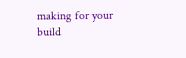making for your build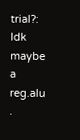trial?:
Idk maybe a reg.alu .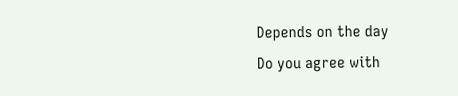Depends on the day
Do you agree with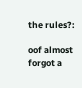the rules?:

oof almost forgot a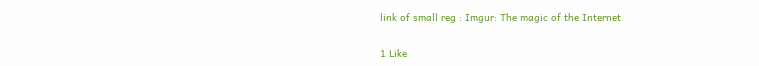link of small reg : Imgur: The magic of the Internet


1 Like